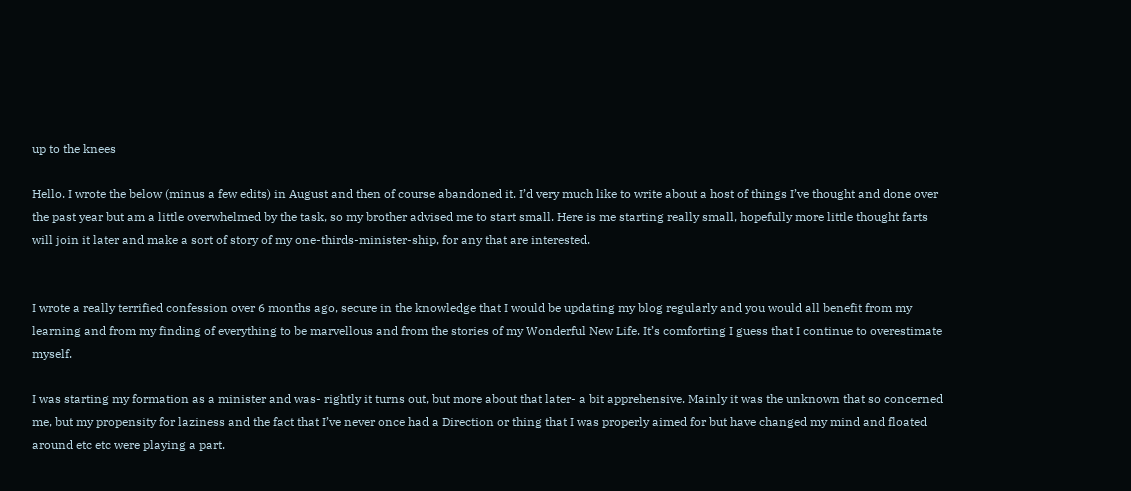up to the knees

Hello. I wrote the below (minus a few edits) in August and then of course abandoned it. I’d very much like to write about a host of things I’ve thought and done over the past year but am a little overwhelmed by the task, so my brother advised me to start small. Here is me starting really small, hopefully more little thought farts will join it later and make a sort of story of my one-thirds-minister-ship, for any that are interested.


I wrote a really terrified confession over 6 months ago, secure in the knowledge that I would be updating my blog regularly and you would all benefit from my learning and from my finding of everything to be marvellous and from the stories of my Wonderful New Life. It’s comforting I guess that I continue to overestimate myself.

I was starting my formation as a minister and was- rightly it turns out, but more about that later- a bit apprehensive. Mainly it was the unknown that so concerned me, but my propensity for laziness and the fact that I’ve never once had a Direction or thing that I was properly aimed for but have changed my mind and floated around etc etc were playing a part.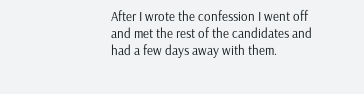After I wrote the confession I went off and met the rest of the candidates and had a few days away with them.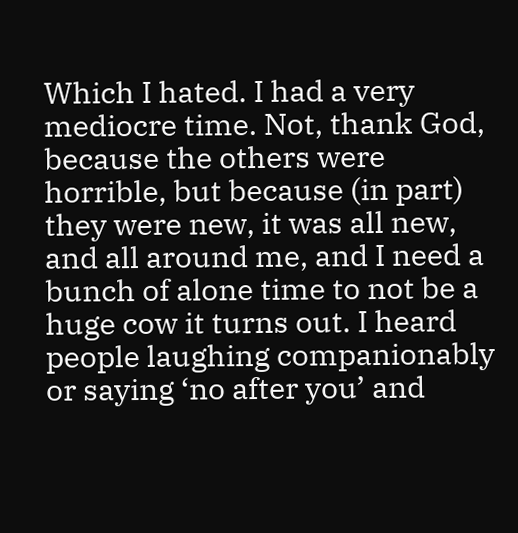Which I hated. I had a very mediocre time. Not, thank God, because the others were horrible, but because (in part) they were new, it was all new, and all around me, and I need a bunch of alone time to not be a huge cow it turns out. I heard people laughing companionably or saying ‘no after you’ and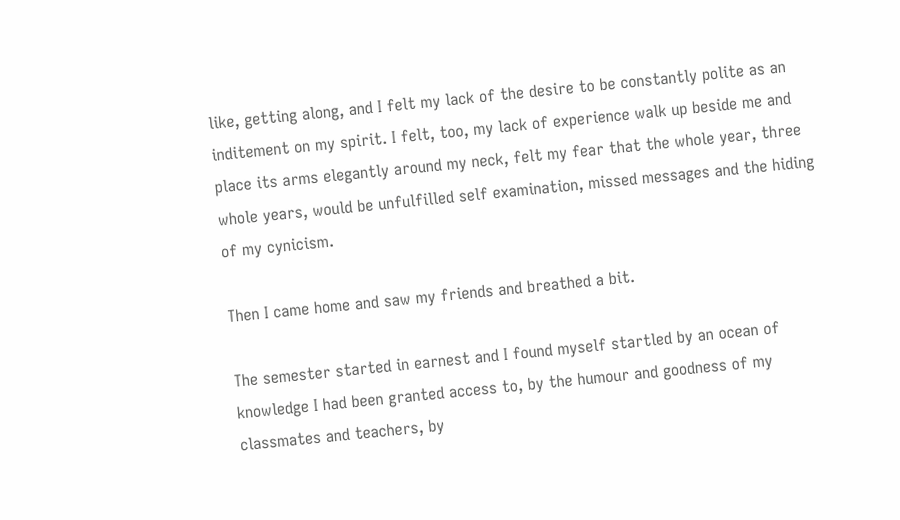like, getting along, and I felt my lack of the desire to be constantly polite as an inditement on my spirit. I felt, too, my lack of experience walk up beside me and place its arms elegantly around my neck, felt my fear that the whole year, three whole years, would be unfulfilled self examination, missed messages and the hiding of my cynicism.

Then I came home and saw my friends and breathed a bit.

The semester started in earnest and I found myself startled by an ocean of knowledge I had been granted access to, by the humour and goodness of my classmates and teachers, by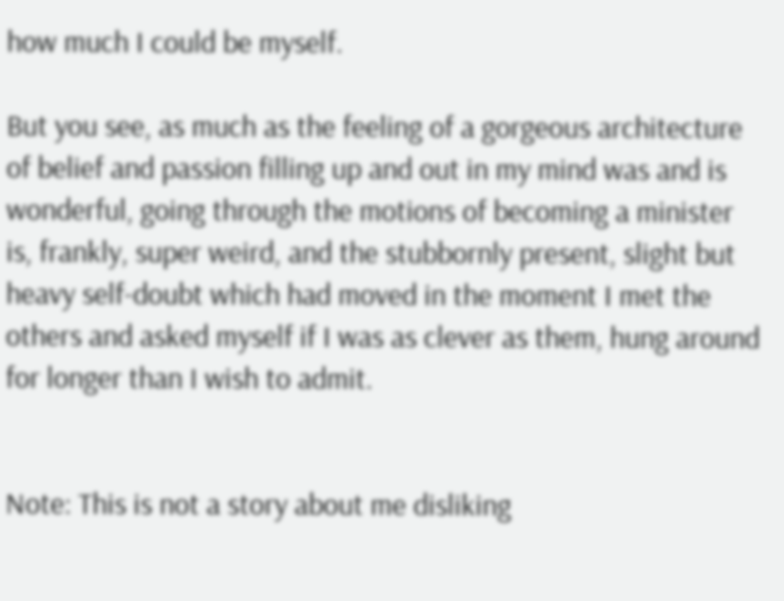how much I could be myself.

But you see, as much as the feeling of a gorgeous architecture of belief and passion filling up and out in my mind was and is wonderful, going through the motions of becoming a minister is, frankly, super weird, and the stubbornly present, slight but heavy self-doubt which had moved in the moment I met the others and asked myself if I was as clever as them, hung around for longer than I wish to admit.


Note: This is not a story about me disliking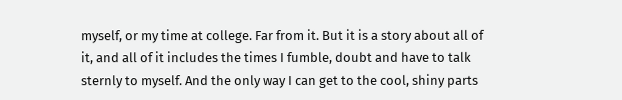myself, or my time at college. Far from it. But it is a story about all of it, and all of it includes the times I fumble, doubt and have to talk sternly to myself. And the only way I can get to the cool, shiny parts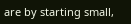are by starting small,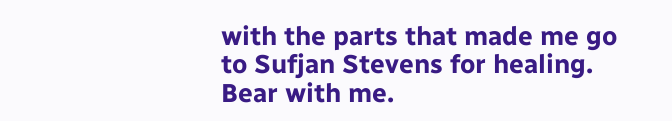with the parts that made me go to Sufjan Stevens for healing. Bear with me.